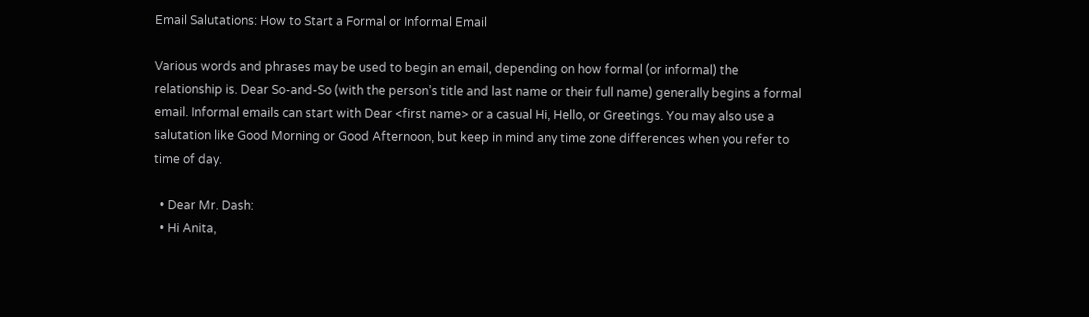Email Salutations: How to Start a Formal or Informal Email

Various words and phrases may be used to begin an email, depending on how formal (or informal) the relationship is. Dear So-and-So (with the person’s title and last name or their full name) generally begins a formal email. Informal emails can start with Dear <first name> or a casual Hi, Hello, or Greetings. You may also use a salutation like Good Morning or Good Afternoon, but keep in mind any time zone differences when you refer to time of day.

  • Dear Mr. Dash:
  • Hi Anita,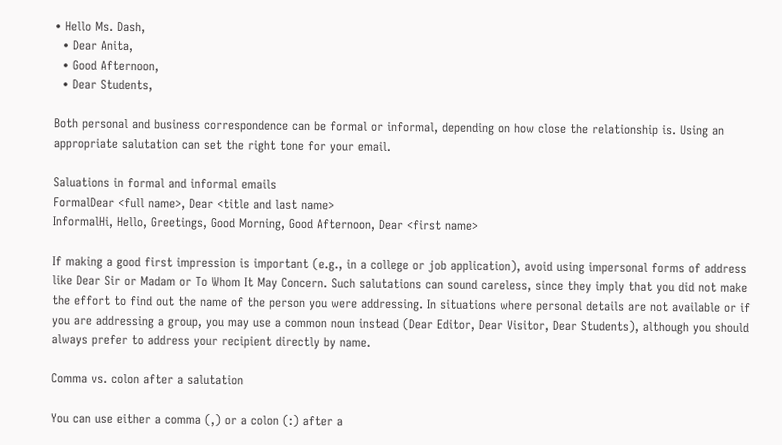• Hello Ms. Dash,
  • Dear Anita,
  • Good Afternoon,
  • Dear Students,

Both personal and business correspondence can be formal or informal, depending on how close the relationship is. Using an appropriate salutation can set the right tone for your email.

Saluations in formal and informal emails
FormalDear <full name>, Dear <title and last name>
InformalHi, Hello, Greetings, Good Morning, Good Afternoon, Dear <first name>

If making a good first impression is important (e.g., in a college or job application), avoid using impersonal forms of address like Dear Sir or Madam or To Whom It May Concern. Such salutations can sound careless, since they imply that you did not make the effort to find out the name of the person you were addressing. In situations where personal details are not available or if you are addressing a group, you may use a common noun instead (Dear Editor, Dear Visitor, Dear Students), although you should always prefer to address your recipient directly by name.

Comma vs. colon after a salutation

You can use either a comma (,) or a colon (:) after a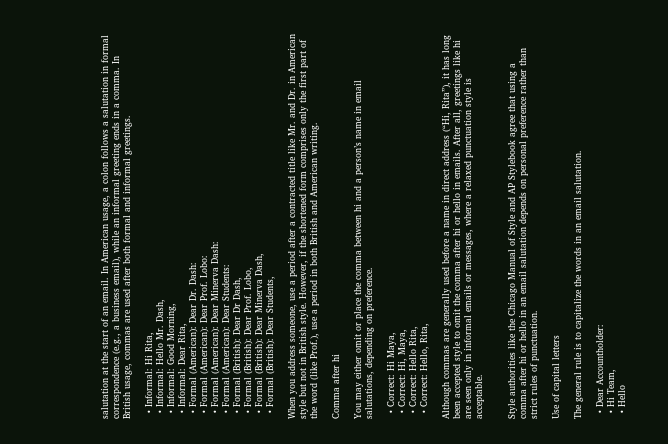salutation at the start of an email. In American usage, a colon follows a salutation in formal correspondence (e.g., a business email), while an informal greeting ends in a comma. In British usage, commas are used after both formal and informal greetings.

  • Informal: Hi Rita,
  • Informal: Hello Mr. Dash,
  • Informal: Good Morning,
  • Informal: Dear Rita,
  • Formal (American): Dear Dr. Dash:
  • Formal (American): Dear Prof. Lobo:
  • Formal (American): Dear Minerva Dash:
  • Formal (American): Dear Students:
  • Formal (British): Dear Dr Dash,
  • Formal (British): Dear Prof. Lobo,
  • Formal (British): Dear Minerva Dash,
  • Formal (British): Dear Students,

When you address someone, use a period after a contracted title like Mr. and Dr. in American style but not in British style. However, if the shortened form comprises only the first part of the word (like Prof.), use a period in both British and American writing.

Comma after hi

You may either omit or place the comma between hi and a person’s name in email salutations, depending on preference.

  • Correct: Hi Maya,
  • Correct: Hi, Maya,
  • Correct: Hello Rita,
  • Correct: Hello, Rita,

Although commas are generally used before a name in direct address (“Hi, Rita”), it has long been accepted style to omit the comma after hi or hello in emails. After all, greetings like hi are seen only in informal emails or messages, where a relaxed punctuation style is acceptable.


Style authorities like the Chicago Manual of Style and AP Stylebook agree that using a comma after hi or hello in an email salutation depends on personal preference rather than strict rules of punctuation.

Use of capital letters

The general rule is to capitalize the words in an email salutation.

  • Dear Accountholder:
  • Hi Team,
  • Hello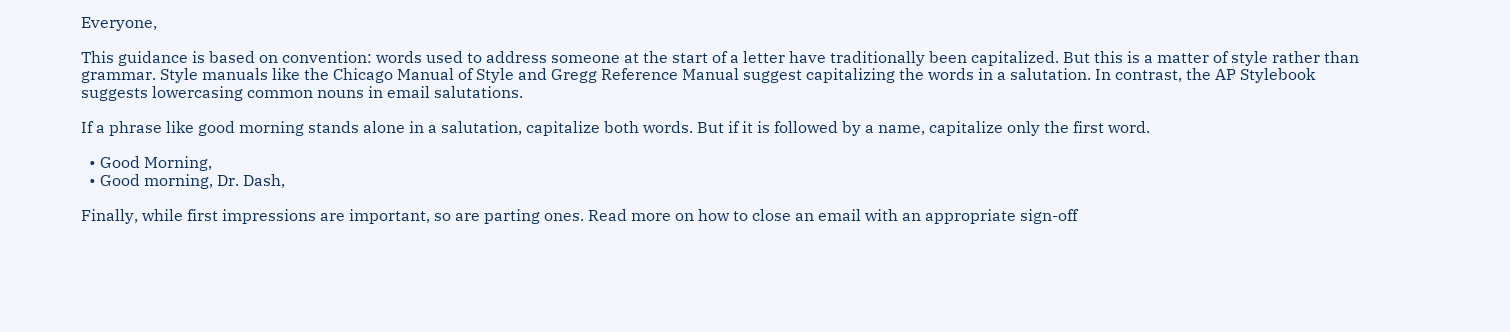Everyone,

This guidance is based on convention: words used to address someone at the start of a letter have traditionally been capitalized. But this is a matter of style rather than grammar. Style manuals like the Chicago Manual of Style and Gregg Reference Manual suggest capitalizing the words in a salutation. In contrast, the AP Stylebook suggests lowercasing common nouns in email salutations.

If a phrase like good morning stands alone in a salutation, capitalize both words. But if it is followed by a name, capitalize only the first word.

  • Good Morning,
  • Good morning, Dr. Dash,

Finally, while first impressions are important, so are parting ones. Read more on how to close an email with an appropriate sign-off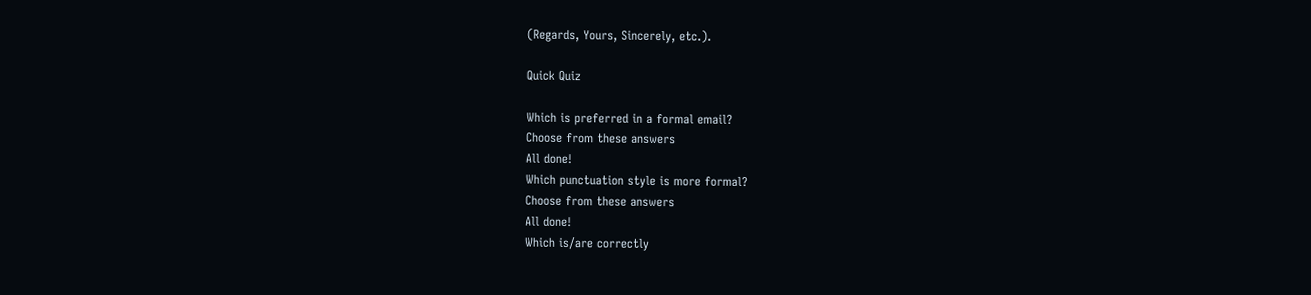(Regards, Yours, Sincerely, etc.).

Quick Quiz

Which is preferred in a formal email?
Choose from these answers
All done!
Which punctuation style is more formal?
Choose from these answers
All done!
Which is/are correctly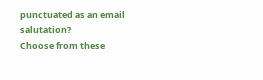punctuated as an email salutation?
Choose from these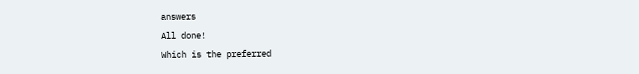answers
All done!
Which is the preferred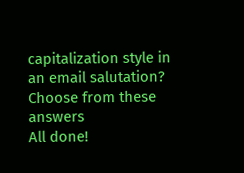capitalization style in an email salutation?
Choose from these answers
All done!